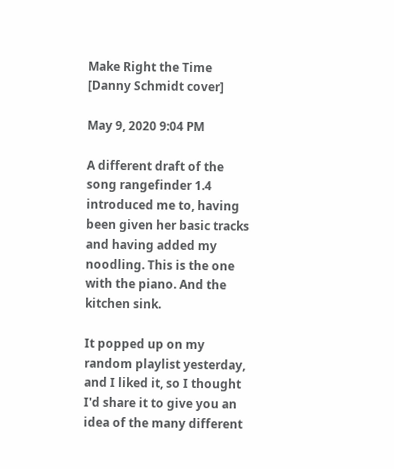Make Right the Time [Danny Schmidt cover]

May 9, 2020 9:04 PM

A different draft of the song rangefinder 1.4 introduced me to, having been given her basic tracks and having added my noodling. This is the one with the piano. And the kitchen sink.

It popped up on my random playlist yesterday, and I liked it, so I thought I'd share it to give you an idea of the many different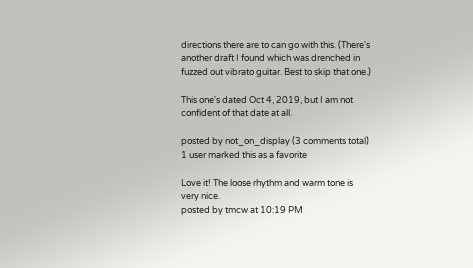directions there are to can go with this. (There's another draft I found which was drenched in fuzzed out vibrato guitar. Best to skip that one.)

This one's dated Oct 4, 2019, but I am not confident of that date at all.

posted by not_on_display (3 comments total) 1 user marked this as a favorite

Love it! The loose rhythm and warm tone is very nice.
posted by tmcw at 10:19 PM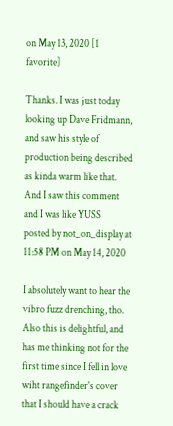on May 13, 2020 [1 favorite]

Thanks. I was just today looking up Dave Fridmann, and saw his style of production being described as kinda warm like that. And I saw this comment and I was like YUSS
posted by not_on_display at 11:58 PM on May 14, 2020

I absolutely want to hear the vibro fuzz drenching, tho. Also this is delightful, and has me thinking not for the first time since I fell in love wiht rangefinder's cover that I should have a crack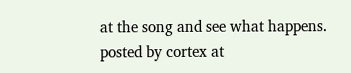at the song and see what happens.
posted by cortex at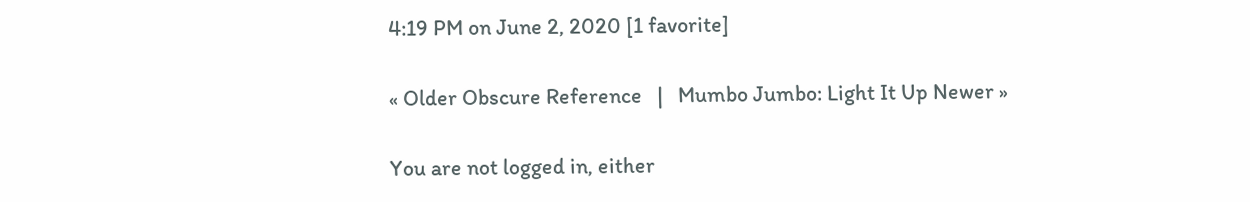4:19 PM on June 2, 2020 [1 favorite]

« Older Obscure Reference   |   Mumbo Jumbo: Light It Up Newer »

You are not logged in, either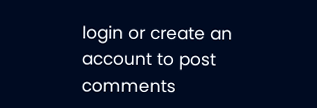login or create an account to post comments